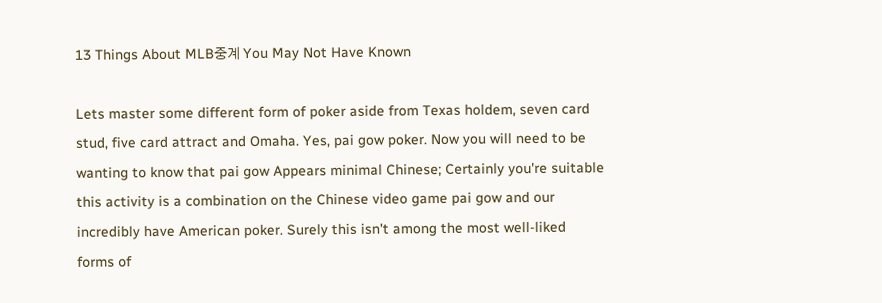13 Things About MLB중계 You May Not Have Known

Lets master some different form of poker aside from Texas holdem, seven card stud, five card attract and Omaha. Yes, pai gow poker. Now you will need to be wanting to know that pai gow Appears minimal Chinese; Certainly you're suitable this activity is a combination on the Chinese video game pai gow and our incredibly have American poker. Surely this isn't among the most well-liked forms of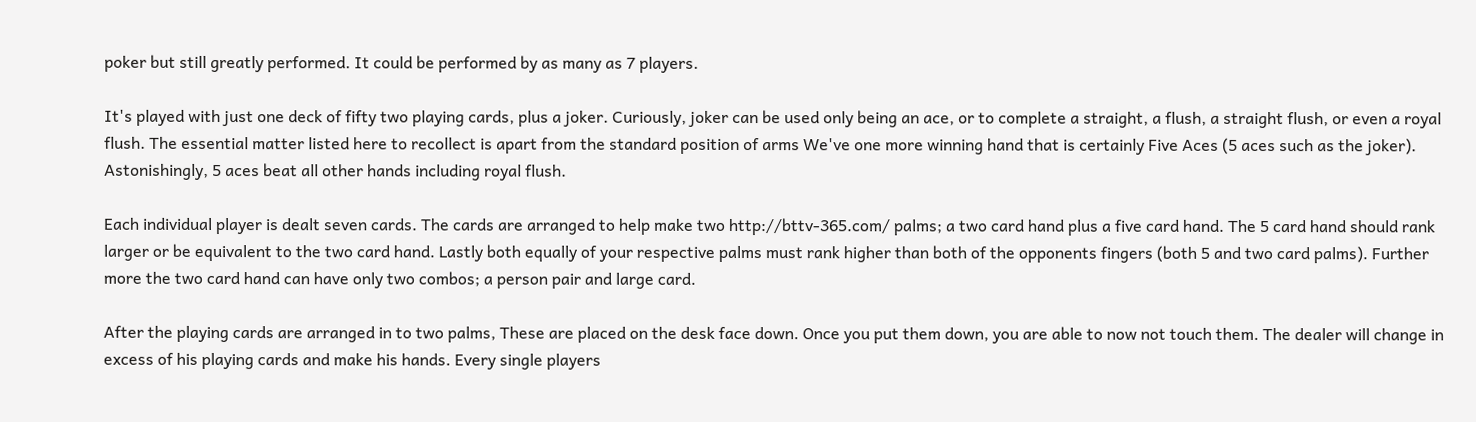poker but still greatly performed. It could be performed by as many as 7 players.

It's played with just one deck of fifty two playing cards, plus a joker. Curiously, joker can be used only being an ace, or to complete a straight, a flush, a straight flush, or even a royal flush. The essential matter listed here to recollect is apart from the standard position of arms We've one more winning hand that is certainly Five Aces (5 aces such as the joker). Astonishingly, 5 aces beat all other hands including royal flush.

Each individual player is dealt seven cards. The cards are arranged to help make two http://bttv-365.com/ palms; a two card hand plus a five card hand. The 5 card hand should rank larger or be equivalent to the two card hand. Lastly both equally of your respective palms must rank higher than both of the opponents fingers (both 5 and two card palms). Further more the two card hand can have only two combos; a person pair and large card.

After the playing cards are arranged in to two palms, These are placed on the desk face down. Once you put them down, you are able to now not touch them. The dealer will change in excess of his playing cards and make his hands. Every single players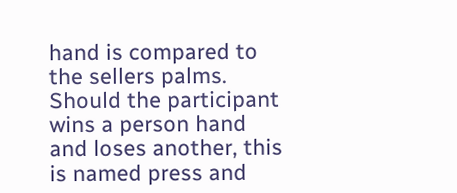hand is compared to the sellers palms. Should the participant wins a person hand and loses another, this is named press and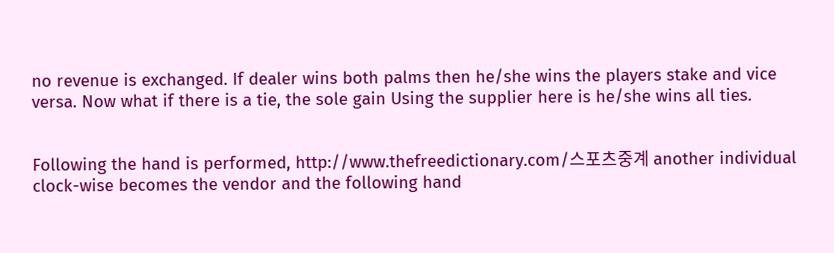no revenue is exchanged. If dealer wins both palms then he/she wins the players stake and vice versa. Now what if there is a tie, the sole gain Using the supplier here is he/she wins all ties.


Following the hand is performed, http://www.thefreedictionary.com/스포츠중계 another individual clock-wise becomes the vendor and the following hand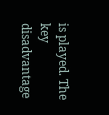is played. The key disadvantage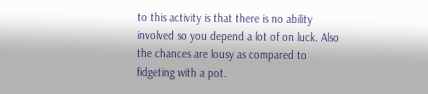to this activity is that there is no ability involved so you depend a lot of on luck. Also the chances are lousy as compared to fidgeting with a pot.